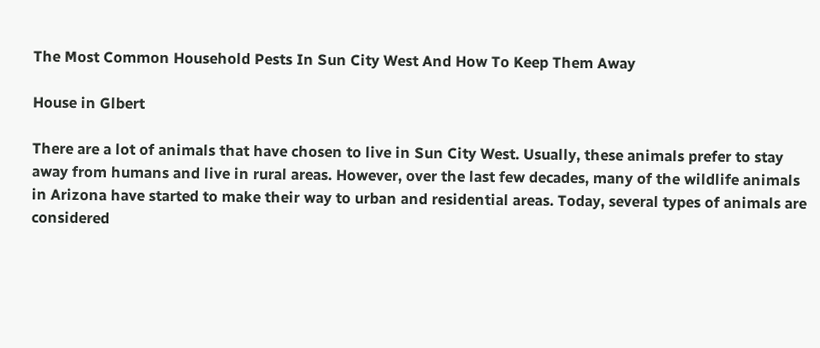The Most Common Household Pests In Sun City West And How To Keep Them Away

House in Glbert

There are a lot of animals that have chosen to live in Sun City West. Usually, these animals prefer to stay away from humans and live in rural areas. However, over the last few decades, many of the wildlife animals in Arizona have started to make their way to urban and residential areas. Today, several types of animals are considered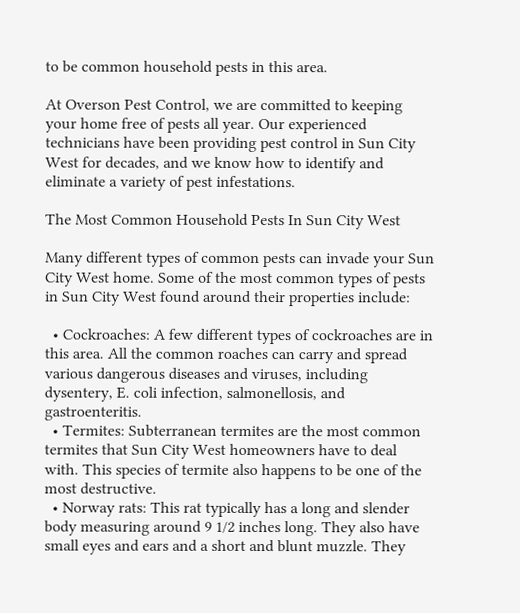to be common household pests in this area.

At Overson Pest Control, we are committed to keeping your home free of pests all year. Our experienced technicians have been providing pest control in Sun City West for decades, and we know how to identify and eliminate a variety of pest infestations.

The Most Common Household Pests In Sun City West

Many different types of common pests can invade your Sun City West home. Some of the most common types of pests in Sun City West found around their properties include:

  • Cockroaches: A few different types of cockroaches are in this area. All the common roaches can carry and spread various dangerous diseases and viruses, including dysentery, E. coli infection, salmonellosis, and gastroenteritis.
  • Termites: Subterranean termites are the most common termites that Sun City West homeowners have to deal with. This species of termite also happens to be one of the most destructive.
  • Norway rats: This rat typically has a long and slender body measuring around 9 1/2 inches long. They also have small eyes and ears and a short and blunt muzzle. They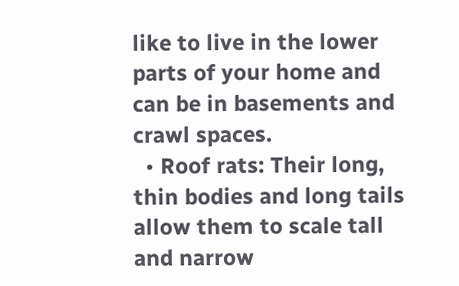like to live in the lower parts of your home and can be in basements and crawl spaces.
  • Roof rats: Their long, thin bodies and long tails allow them to scale tall and narrow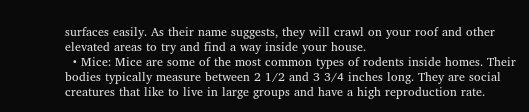surfaces easily. As their name suggests, they will crawl on your roof and other elevated areas to try and find a way inside your house.
  • Mice: Mice are some of the most common types of rodents inside homes. Their bodies typically measure between 2 1/2 and 3 3/4 inches long. They are social creatures that like to live in large groups and have a high reproduction rate.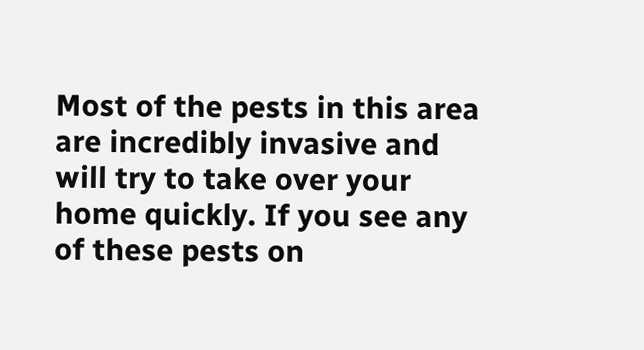Most of the pests in this area are incredibly invasive and will try to take over your home quickly. If you see any of these pests on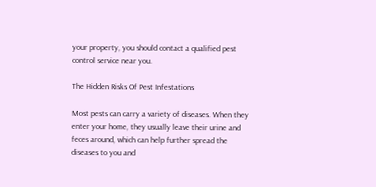your property, you should contact a qualified pest control service near you.

The Hidden Risks Of Pest Infestations

Most pests can carry a variety of diseases. When they enter your home, they usually leave their urine and feces around, which can help further spread the diseases to you and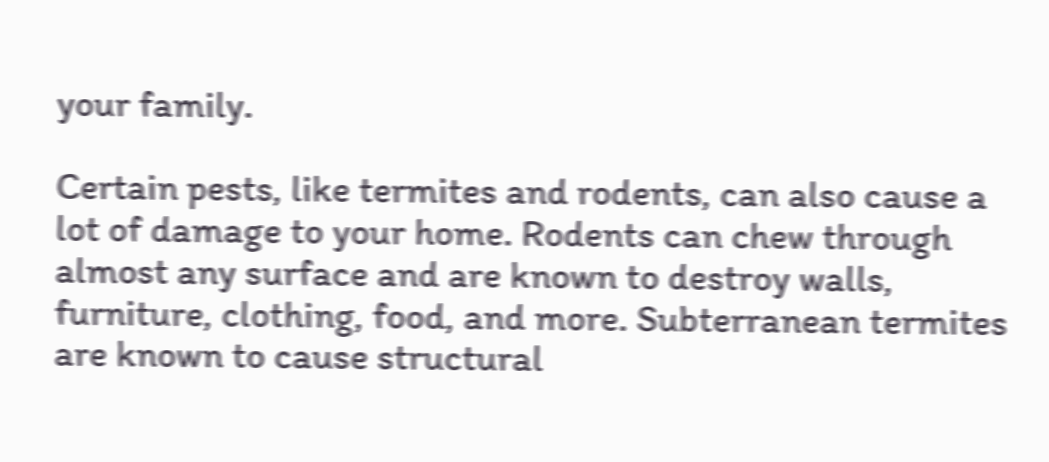your family.

Certain pests, like termites and rodents, can also cause a lot of damage to your home. Rodents can chew through almost any surface and are known to destroy walls, furniture, clothing, food, and more. Subterranean termites are known to cause structural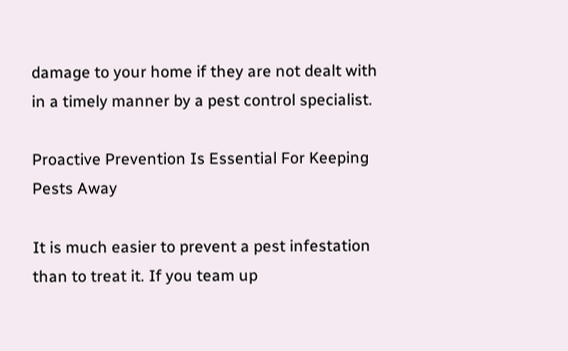damage to your home if they are not dealt with in a timely manner by a pest control specialist.

Proactive Prevention Is Essential For Keeping Pests Away

It is much easier to prevent a pest infestation than to treat it. If you team up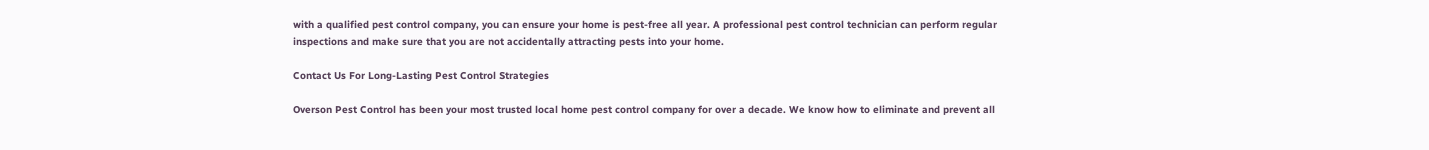with a qualified pest control company, you can ensure your home is pest-free all year. A professional pest control technician can perform regular inspections and make sure that you are not accidentally attracting pests into your home.

Contact Us For Long-Lasting Pest Control Strategies

Overson Pest Control has been your most trusted local home pest control company for over a decade. We know how to eliminate and prevent all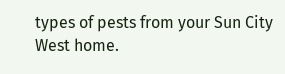types of pests from your Sun City West home.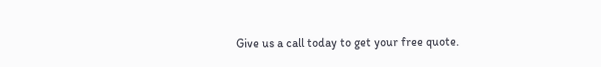Give us a call today to get your free quote.